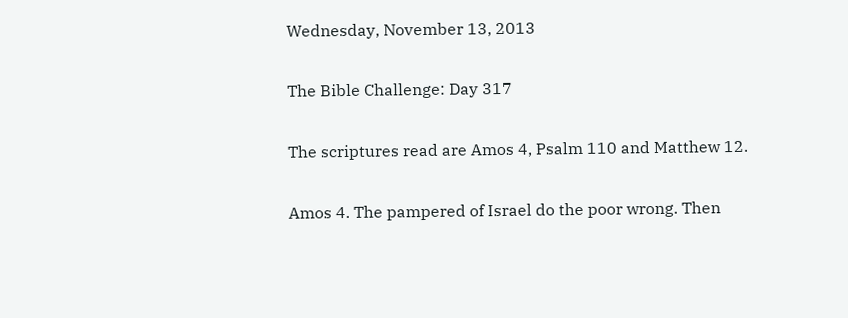Wednesday, November 13, 2013

The Bible Challenge: Day 317

The scriptures read are Amos 4, Psalm 110 and Matthew 12.

Amos 4. The pampered of Israel do the poor wrong. Then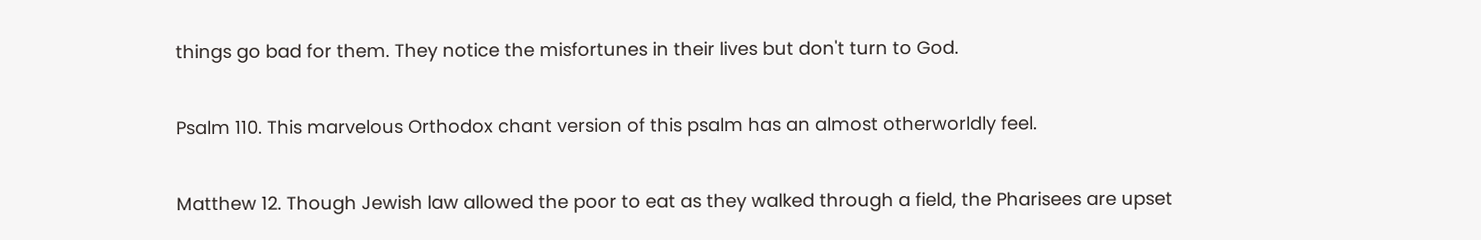things go bad for them. They notice the misfortunes in their lives but don't turn to God.

Psalm 110. This marvelous Orthodox chant version of this psalm has an almost otherworldly feel.

Matthew 12. Though Jewish law allowed the poor to eat as they walked through a field, the Pharisees are upset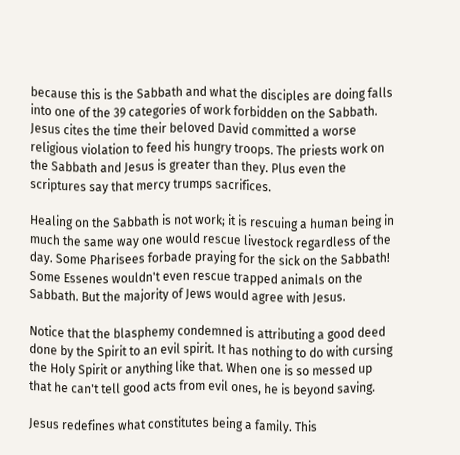because this is the Sabbath and what the disciples are doing falls into one of the 39 categories of work forbidden on the Sabbath. Jesus cites the time their beloved David committed a worse religious violation to feed his hungry troops. The priests work on the Sabbath and Jesus is greater than they. Plus even the scriptures say that mercy trumps sacrifices.

Healing on the Sabbath is not work; it is rescuing a human being in much the same way one would rescue livestock regardless of the day. Some Pharisees forbade praying for the sick on the Sabbath! Some Essenes wouldn't even rescue trapped animals on the Sabbath. But the majority of Jews would agree with Jesus.

Notice that the blasphemy condemned is attributing a good deed done by the Spirit to an evil spirit. It has nothing to do with cursing the Holy Spirit or anything like that. When one is so messed up that he can't tell good acts from evil ones, he is beyond saving.

Jesus redefines what constitutes being a family. This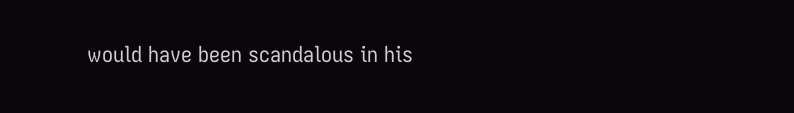would have been scandalous in his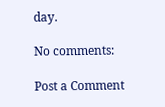day.

No comments:

Post a Comment